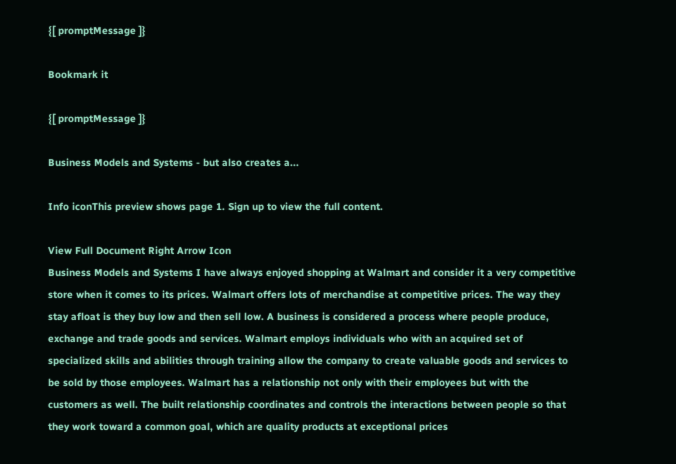{[ promptMessage ]}

Bookmark it

{[ promptMessage ]}

Business Models and Systems - but also creates a...

Info iconThis preview shows page 1. Sign up to view the full content.

View Full Document Right Arrow Icon
Business Models and Systems I have always enjoyed shopping at Walmart and consider it a very competitive store when it comes to its prices. Walmart offers lots of merchandise at competitive prices. The way they stay afloat is they buy low and then sell low. A business is considered a process where people produce, exchange and trade goods and services. Walmart employs individuals who with an acquired set of specialized skills and abilities through training allow the company to create valuable goods and services to be sold by those employees. Walmart has a relationship not only with their employees but with the customers as well. The built relationship coordinates and controls the interactions between people so that they work toward a common goal, which are quality products at exceptional prices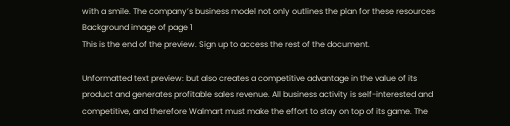with a smile. The company’s business model not only outlines the plan for these resources
Background image of page 1
This is the end of the preview. Sign up to access the rest of the document.

Unformatted text preview: but also creates a competitive advantage in the value of its product and generates profitable sales revenue. All business activity is self-interested and competitive, and therefore Walmart must make the effort to stay on top of its game. The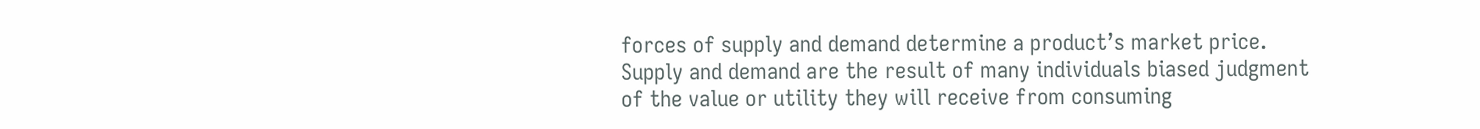forces of supply and demand determine a product’s market price. Supply and demand are the result of many individuals biased judgment of the value or utility they will receive from consuming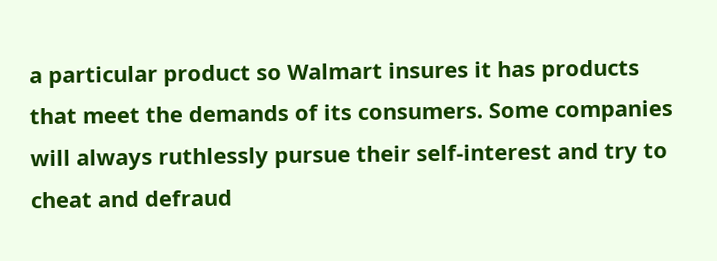a particular product so Walmart insures it has products that meet the demands of its consumers. Some companies will always ruthlessly pursue their self-interest and try to cheat and defraud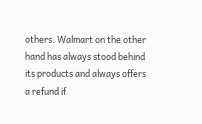others. Walmart on the other hand has always stood behind its products and always offers a refund if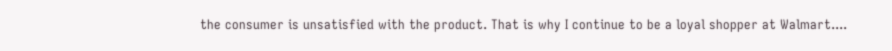the consumer is unsatisfied with the product. That is why I continue to be a loyal shopper at Walmart....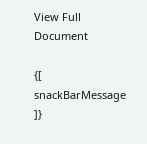View Full Document

{[ snackBarMessage ]}